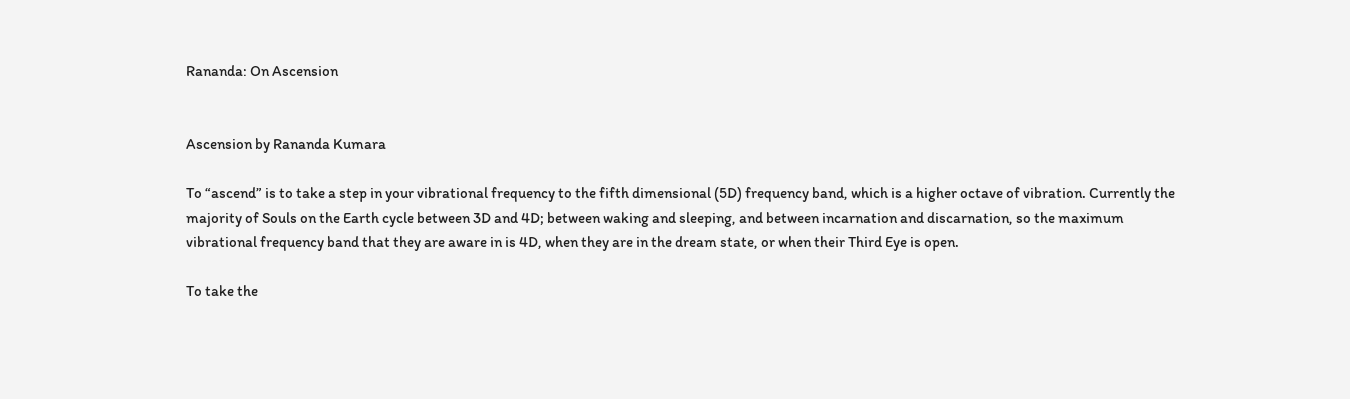Rananda: On Ascension


Ascension by Rananda Kumara

To “ascend” is to take a step in your vibrational frequency to the fifth dimensional (5D) frequency band, which is a higher octave of vibration. Currently the majority of Souls on the Earth cycle between 3D and 4D; between waking and sleeping, and between incarnation and discarnation, so the maximum vibrational frequency band that they are aware in is 4D, when they are in the dream state, or when their Third Eye is open.

To take the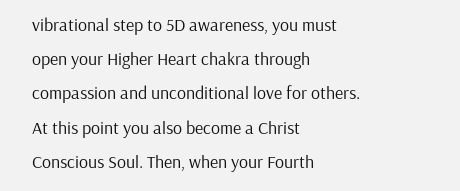vibrational step to 5D awareness, you must open your Higher Heart chakra through compassion and unconditional love for others. At this point you also become a Christ Conscious Soul. Then, when your Fourth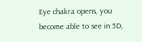Eye chakra opens, you become able to see in 5D,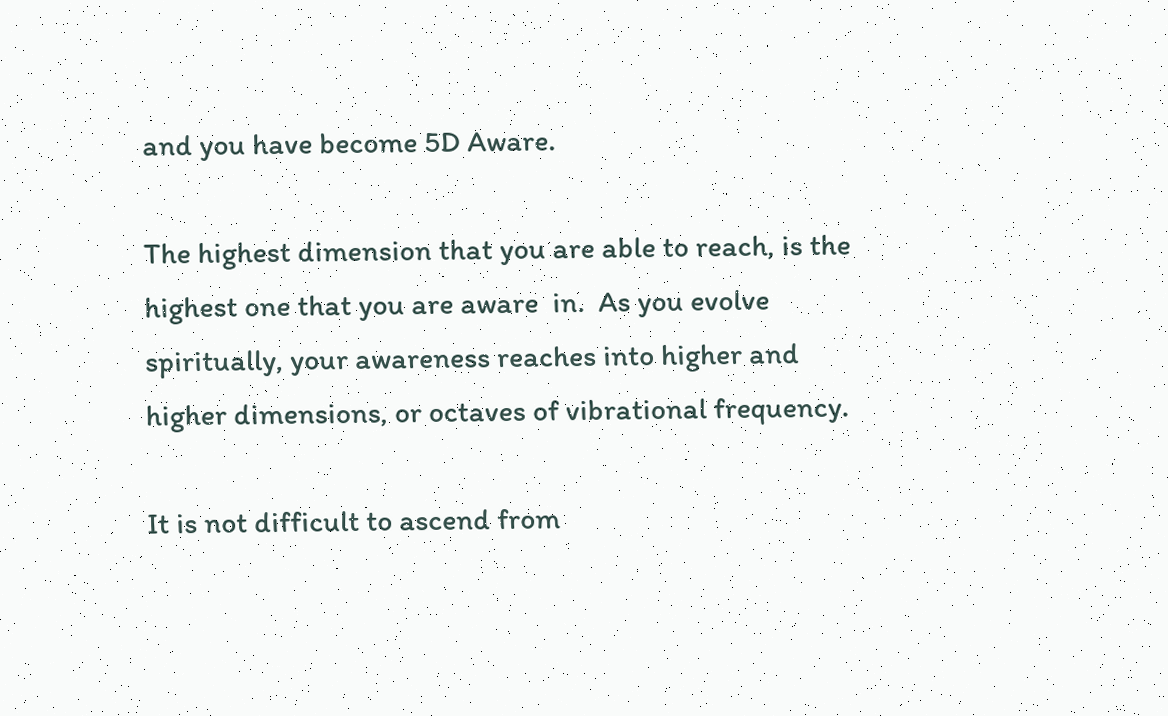and you have become 5D Aware.

The highest dimension that you are able to reach, is the highest one that you are aware  in.  As you evolve spiritually, your awareness reaches into higher and higher dimensions, or octaves of vibrational frequency.

It is not difficult to ascend from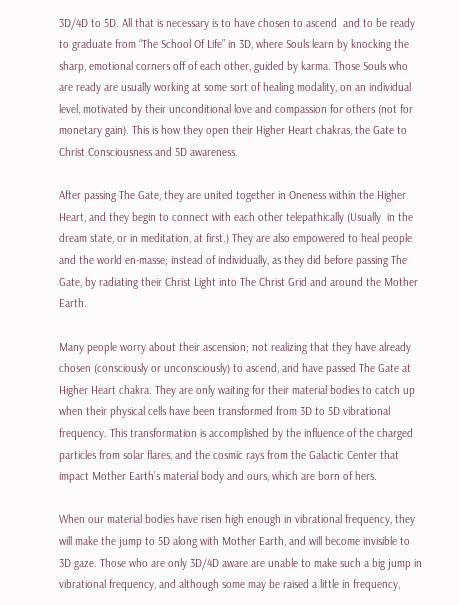3D/4D to 5D. All that is necessary is to have chosen to ascend  and to be ready to graduate from “The School Of Life” in 3D, where Souls learn by knocking the sharp, emotional corners off of each other, guided by karma. Those Souls who are ready are usually working at some sort of healing modality, on an individual level, motivated by their unconditional love and compassion for others (not for monetary gain). This is how they open their Higher Heart chakras, the Gate to Christ Consciousness and 5D awareness.

After passing The Gate, they are united together in Oneness within the Higher Heart, and they begin to connect with each other telepathically (Usually  in the dream state, or in meditation, at first.) They are also empowered to heal people and the world en-masse; instead of individually, as they did before passing The Gate, by radiating their Christ Light into The Christ Grid and around the Mother Earth.

Many people worry about their ascension; not realizing that they have already chosen (consciously or unconsciously) to ascend, and have passed The Gate at Higher Heart chakra. They are only waiting for their material bodies to catch up when their physical cells have been transformed from 3D to 5D vibrational frequency. This transformation is accomplished by the influence of the charged particles from solar flares, and the cosmic rays from the Galactic Center that impact Mother Earth’s material body and ours, which are born of hers.

When our material bodies have risen high enough in vibrational frequency, they will make the jump to 5D along with Mother Earth, and will become invisible to 3D gaze. Those who are only 3D/4D aware are unable to make such a big jump in vibrational frequency, and although some may be raised a little in frequency,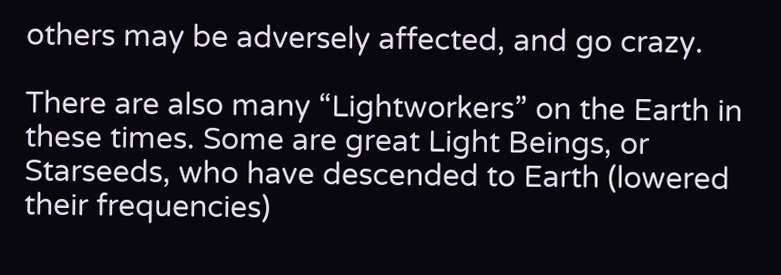others may be adversely affected, and go crazy.

There are also many “Lightworkers” on the Earth in these times. Some are great Light Beings, or Starseeds, who have descended to Earth (lowered their frequencies)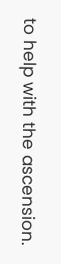to help with the ascension.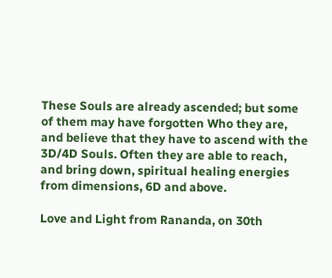These Souls are already ascended; but some of them may have forgotten Who they are,  and believe that they have to ascend with the 3D/4D Souls. Often they are able to reach, and bring down, spiritual healing energies from dimensions, 6D and above.

Love and Light from Rananda, on 30th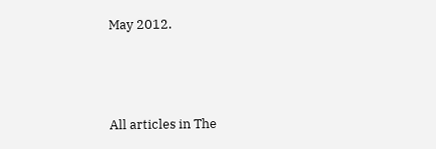May 2012.




All articles in The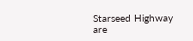Starseed Highway are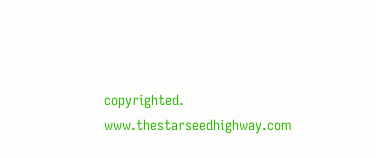copyrighted.  www.thestarseedhighway.com